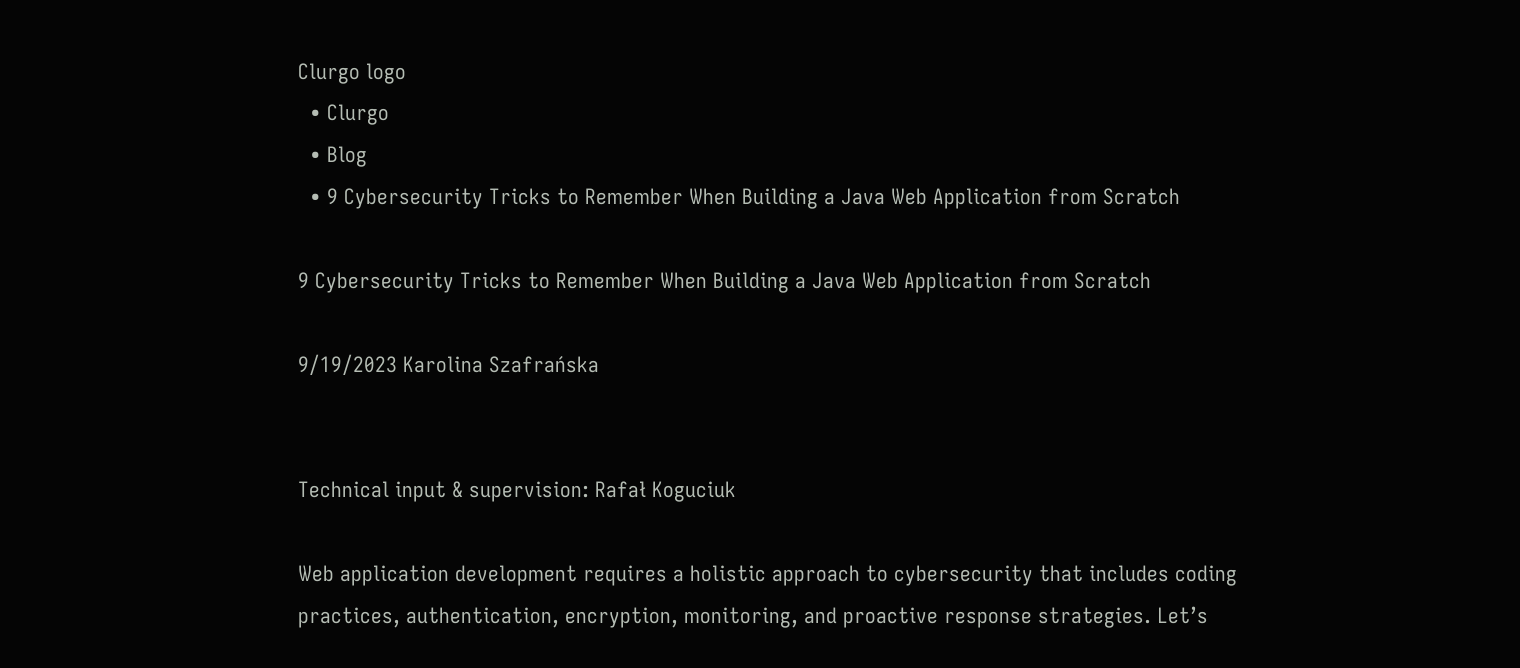Clurgo logo
  • Clurgo
  • Blog
  • 9 Cybersecurity Tricks to Remember When Building a Java Web Application from Scratch

9 Cybersecurity Tricks to Remember When Building a Java Web Application from Scratch

9/19/2023 Karolina Szafrańska


Technical input & supervision: Rafał Koguciuk

Web application development requires a holistic approach to cybersecurity that includes coding practices, authentication, encryption, monitoring, and proactive response strategies. Let’s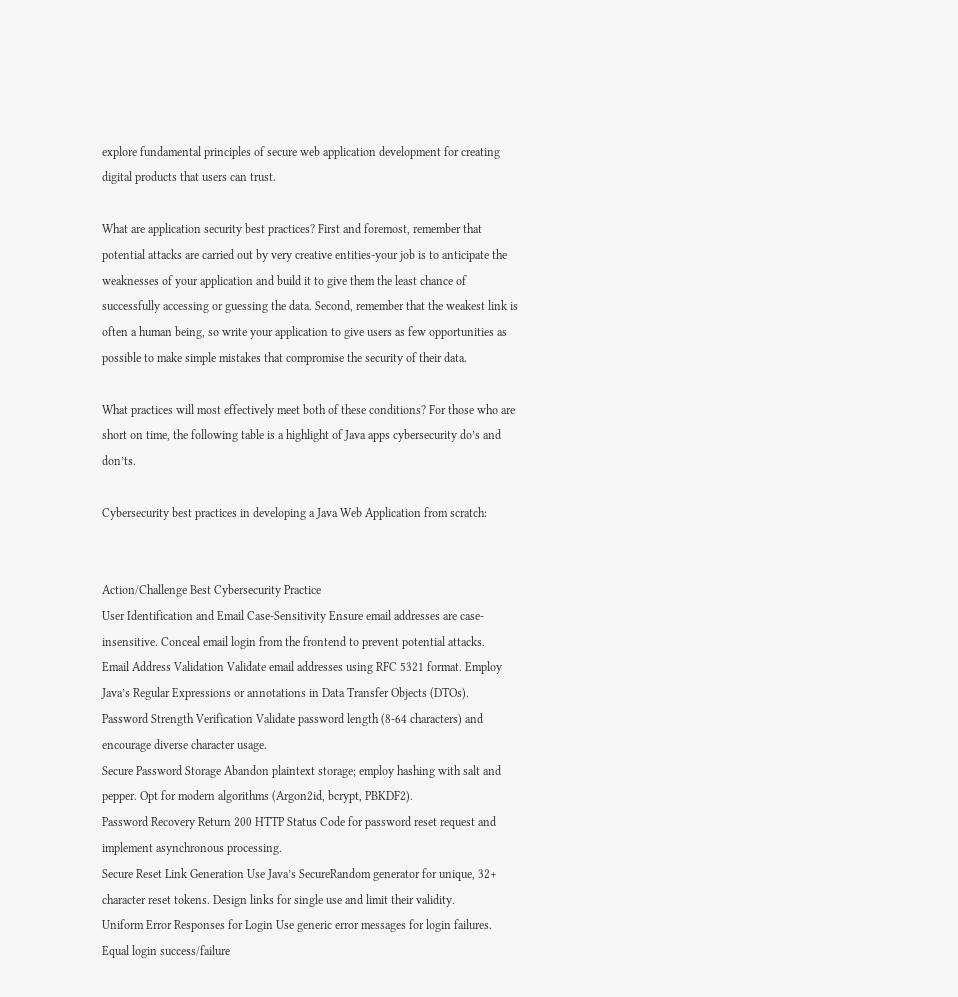explore fundamental principles of secure web application development for creating digital products that users can trust.

What are application security best practices? First and foremost, remember that potential attacks are carried out by very creative entities-your job is to anticipate the weaknesses of your application and build it to give them the least chance of successfully accessing or guessing the data. Second, remember that the weakest link is often a human being, so write your application to give users as few opportunities as possible to make simple mistakes that compromise the security of their data.

What practices will most effectively meet both of these conditions? For those who are short on time, the following table is a highlight of Java apps cybersecurity do’s and don’ts.

Cybersecurity best practices in developing a Java Web Application from scratch:


Action/Challenge Best Cybersecurity Practice
User Identification and Email Case-Sensitivity Ensure email addresses are case-insensitive. Conceal email login from the frontend to prevent potential attacks.
Email Address Validation Validate email addresses using RFC 5321 format. Employ Java’s Regular Expressions or annotations in Data Transfer Objects (DTOs).
Password Strength Verification Validate password length (8-64 characters) and encourage diverse character usage.
Secure Password Storage Abandon plaintext storage; employ hashing with salt and pepper. Opt for modern algorithms (Argon2id, bcrypt, PBKDF2).
Password Recovery Return 200 HTTP Status Code for password reset request and implement asynchronous processing.
Secure Reset Link Generation Use Java’s SecureRandom generator for unique, 32+ character reset tokens. Design links for single use and limit their validity.
Uniform Error Responses for Login Use generic error messages for login failures.
Equal login success/failure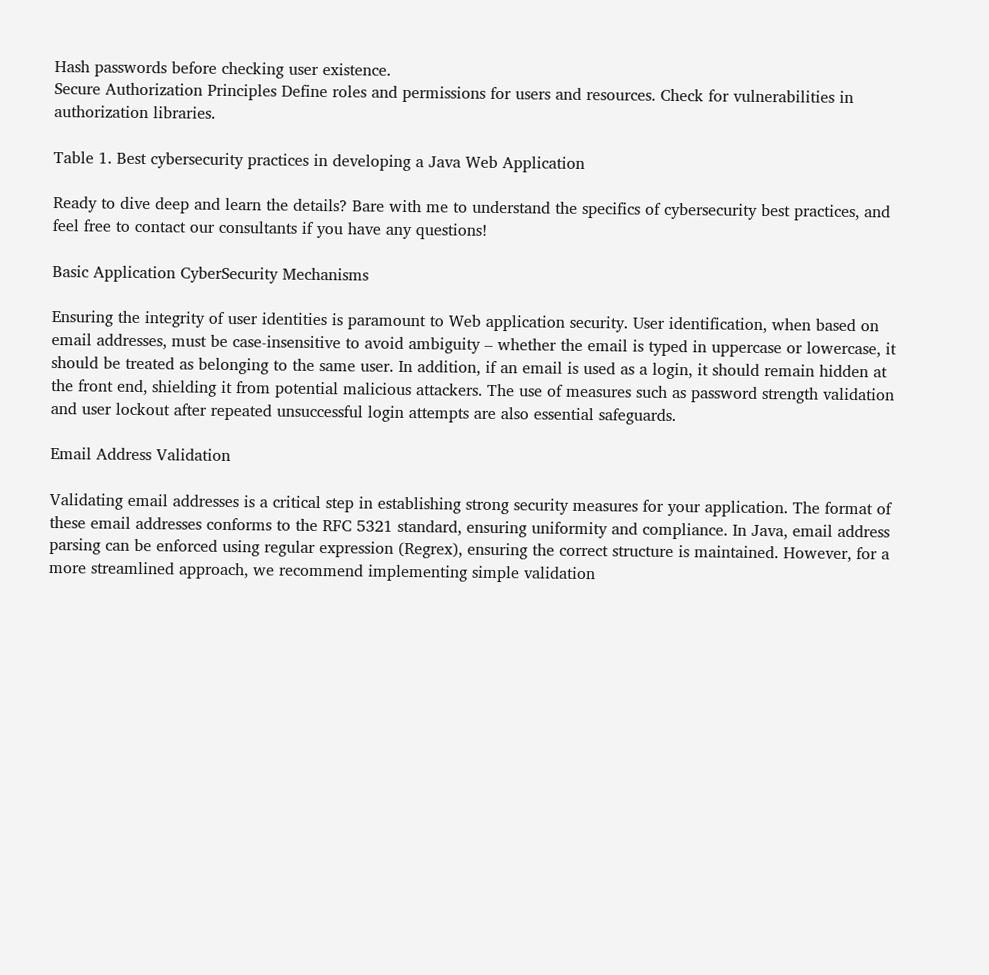Hash passwords before checking user existence.
Secure Authorization Principles Define roles and permissions for users and resources. Check for vulnerabilities in authorization libraries.

Table 1. Best cybersecurity practices in developing a Java Web Application

Ready to dive deep and learn the details? Bare with me to understand the specifics of cybersecurity best practices, and feel free to contact our consultants if you have any questions!

Basic Application CyberSecurity Mechanisms

Ensuring the integrity of user identities is paramount to Web application security. User identification, when based on email addresses, must be case-insensitive to avoid ambiguity – whether the email is typed in uppercase or lowercase, it should be treated as belonging to the same user. In addition, if an email is used as a login, it should remain hidden at the front end, shielding it from potential malicious attackers. The use of measures such as password strength validation and user lockout after repeated unsuccessful login attempts are also essential safeguards.

Email Address Validation

Validating email addresses is a critical step in establishing strong security measures for your application. The format of these email addresses conforms to the RFC 5321 standard, ensuring uniformity and compliance. In Java, email address parsing can be enforced using regular expression (Regrex), ensuring the correct structure is maintained. However, for a more streamlined approach, we recommend implementing simple validation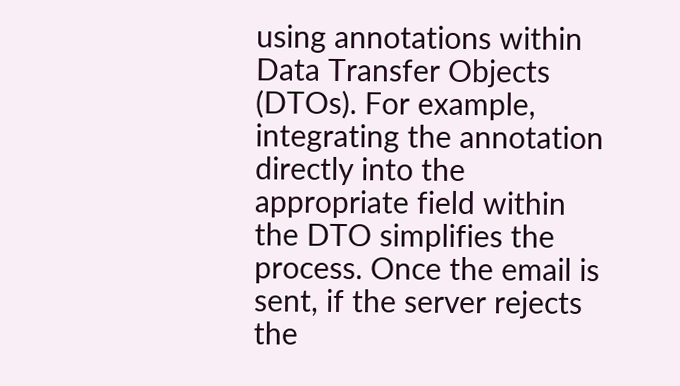using annotations within Data Transfer Objects (DTOs). For example, integrating the annotation directly into the appropriate field within the DTO simplifies the process. Once the email is sent, if the server rejects the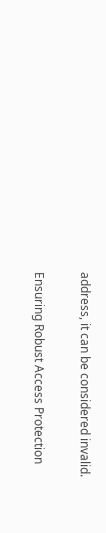address, it can be considered invalid.

Ensuring Robust Access Protection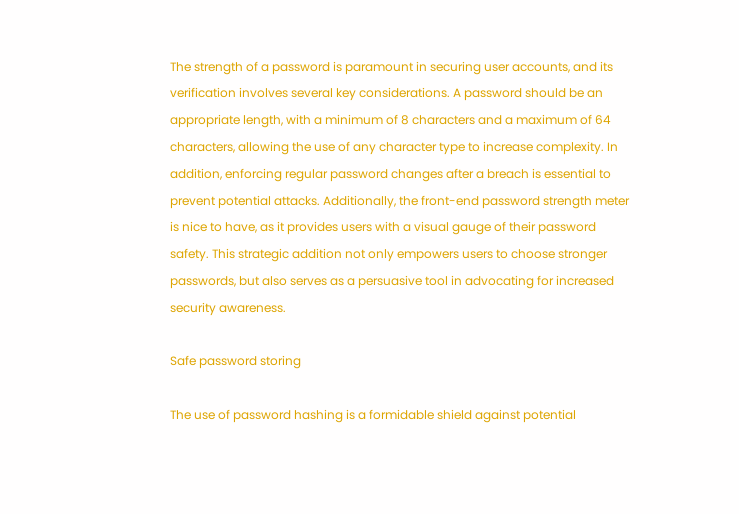The strength of a password is paramount in securing user accounts, and its verification involves several key considerations. A password should be an appropriate length, with a minimum of 8 characters and a maximum of 64 characters, allowing the use of any character type to increase complexity. In addition, enforcing regular password changes after a breach is essential to prevent potential attacks. Additionally, the front-end password strength meter is nice to have, as it provides users with a visual gauge of their password safety. This strategic addition not only empowers users to choose stronger passwords, but also serves as a persuasive tool in advocating for increased security awareness.

Safe password storing

The use of password hashing is a formidable shield against potential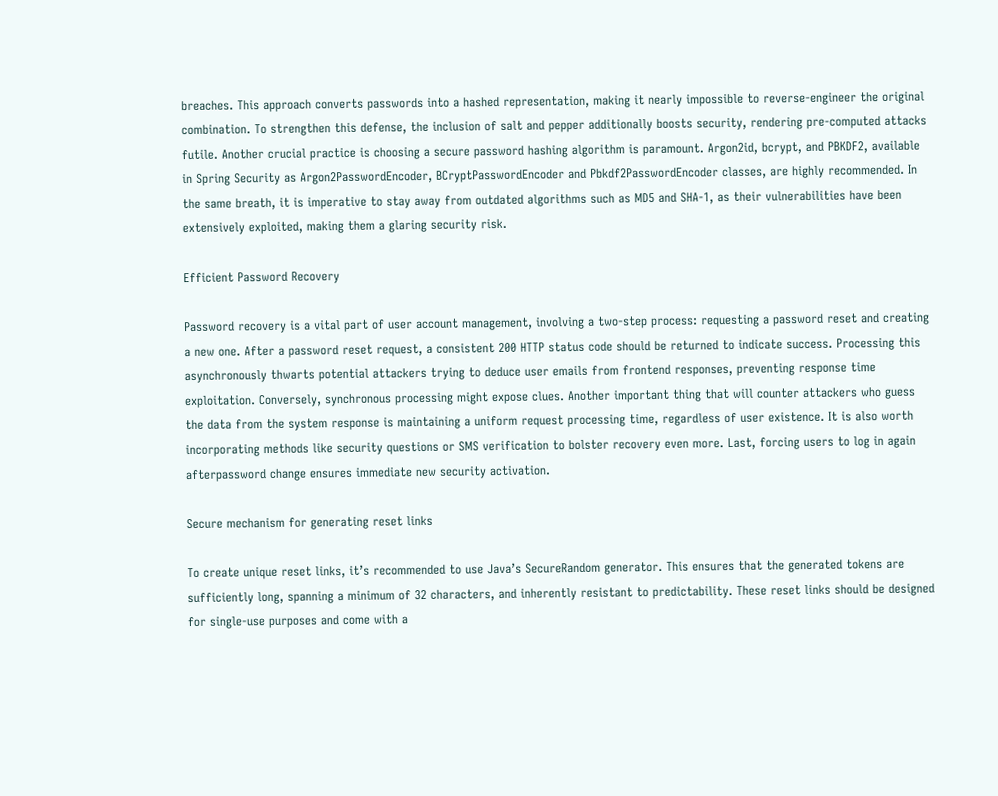breaches. This approach converts passwords into a hashed representation, making it nearly impossible to reverse-engineer the original combination. To strengthen this defense, the inclusion of salt and pepper additionally boosts security, rendering pre-computed attacks futile. Another crucial practice is choosing a secure password hashing algorithm is paramount. Argon2id, bcrypt, and PBKDF2, available in Spring Security as Argon2PasswordEncoder, BCryptPasswordEncoder and Pbkdf2PasswordEncoder classes, are highly recommended. In the same breath, it is imperative to stay away from outdated algorithms such as MD5 and SHA-1, as their vulnerabilities have been extensively exploited, making them a glaring security risk.

Efficient Password Recovery

Password recovery is a vital part of user account management, involving a two-step process: requesting a password reset and creating a new one. After a password reset request, a consistent 200 HTTP status code should be returned to indicate success. Processing this asynchronously thwarts potential attackers trying to deduce user emails from frontend responses, preventing response time exploitation. Conversely, synchronous processing might expose clues. Another important thing that will counter attackers who guess the data from the system response is maintaining a uniform request processing time, regardless of user existence. It is also worth incorporating methods like security questions or SMS verification to bolster recovery even more. Last, forcing users to log in again afterpassword change ensures immediate new security activation.

Secure mechanism for generating reset links

To create unique reset links, it’s recommended to use Java’s SecureRandom generator. This ensures that the generated tokens are sufficiently long, spanning a minimum of 32 characters, and inherently resistant to predictability. These reset links should be designed for single-use purposes and come with a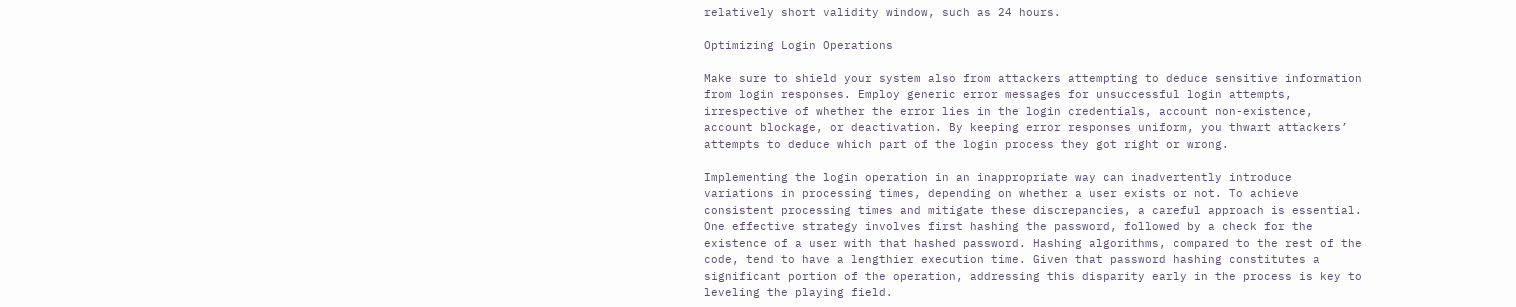relatively short validity window, such as 24 hours.

Optimizing Login Operations

Make sure to shield your system also from attackers attempting to deduce sensitive information from login responses. Employ generic error messages for unsuccessful login attempts, irrespective of whether the error lies in the login credentials, account non-existence, account blockage, or deactivation. By keeping error responses uniform, you thwart attackers’ attempts to deduce which part of the login process they got right or wrong.

Implementing the login operation in an inappropriate way can inadvertently introduce variations in processing times, depending on whether a user exists or not. To achieve consistent processing times and mitigate these discrepancies, a careful approach is essential. One effective strategy involves first hashing the password, followed by a check for the existence of a user with that hashed password. Hashing algorithms, compared to the rest of the code, tend to have a lengthier execution time. Given that password hashing constitutes a significant portion of the operation, addressing this disparity early in the process is key to leveling the playing field.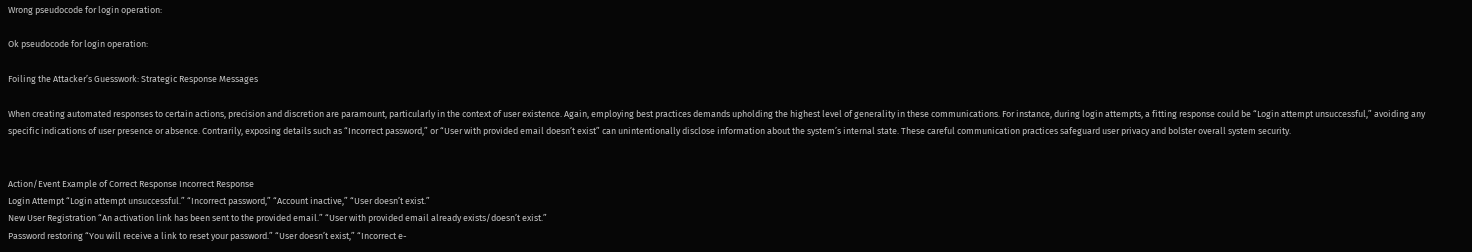Wrong pseudocode for login operation:

Ok pseudocode for login operation:

Foiling the Attacker’s Guesswork: Strategic Response Messages

When creating automated responses to certain actions, precision and discretion are paramount, particularly in the context of user existence. Again, employing best practices demands upholding the highest level of generality in these communications. For instance, during login attempts, a fitting response could be “Login attempt unsuccessful,” avoiding any specific indications of user presence or absence. Contrarily, exposing details such as “Incorrect password,” or “User with provided email doesn’t exist” can unintentionally disclose information about the system’s internal state. These careful communication practices safeguard user privacy and bolster overall system security.


Action/Event Example of Correct Response Incorrect Response
Login Attempt “Login attempt unsuccessful.” “Incorrect password,” “Account inactive,” “User doesn’t exist.”
New User Registration “An activation link has been sent to the provided email.” “User with provided email already exists/doesn’t exist.”
Password restoring “You will receive a link to reset your password.” “User doesn’t exist,” “Incorrect e-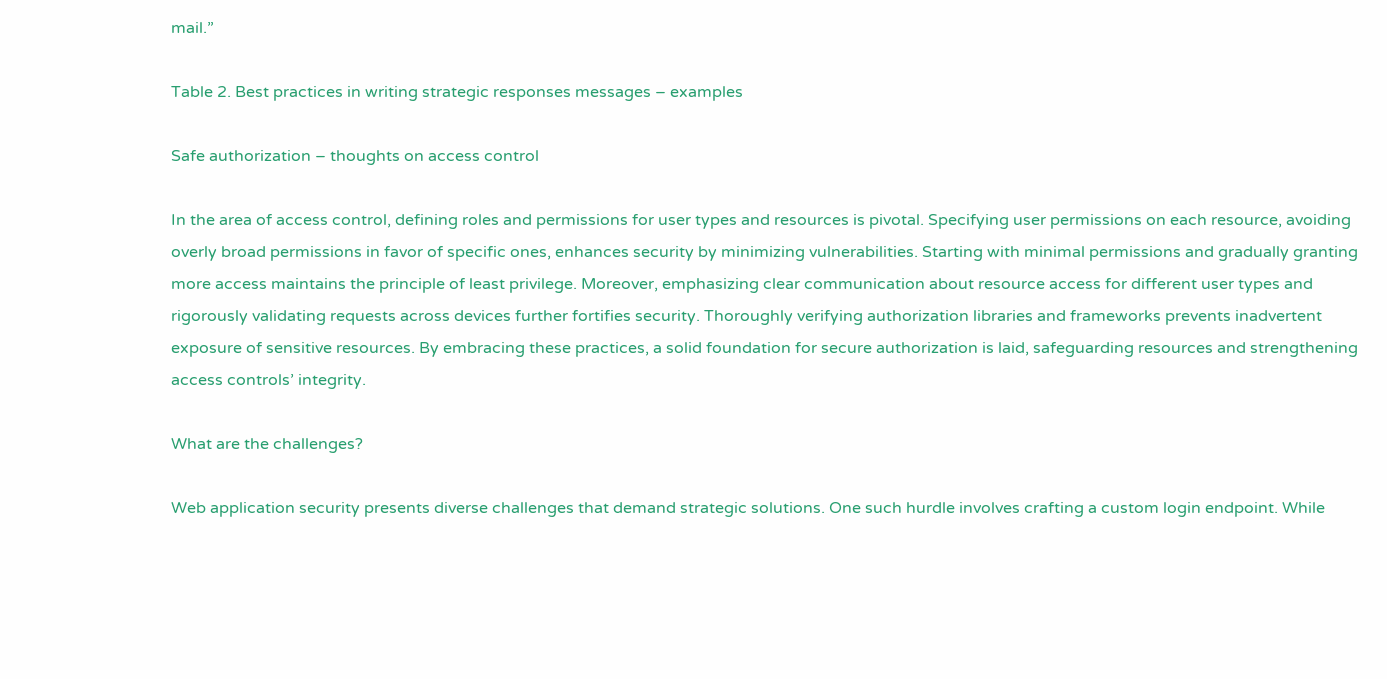mail.”

Table 2. Best practices in writing strategic responses messages – examples

Safe authorization – thoughts on access control

In the area of access control, defining roles and permissions for user types and resources is pivotal. Specifying user permissions on each resource, avoiding overly broad permissions in favor of specific ones, enhances security by minimizing vulnerabilities. Starting with minimal permissions and gradually granting more access maintains the principle of least privilege. Moreover, emphasizing clear communication about resource access for different user types and rigorously validating requests across devices further fortifies security. Thoroughly verifying authorization libraries and frameworks prevents inadvertent exposure of sensitive resources. By embracing these practices, a solid foundation for secure authorization is laid, safeguarding resources and strengthening access controls’ integrity.

What are the challenges?

Web application security presents diverse challenges that demand strategic solutions. One such hurdle involves crafting a custom login endpoint. While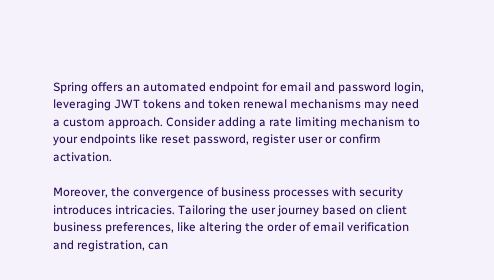Spring offers an automated endpoint for email and password login, leveraging JWT tokens and token renewal mechanisms may need a custom approach. Consider adding a rate limiting mechanism to your endpoints like reset password, register user or confirm activation.

Moreover, the convergence of business processes with security introduces intricacies. Tailoring the user journey based on client business preferences, like altering the order of email verification and registration, can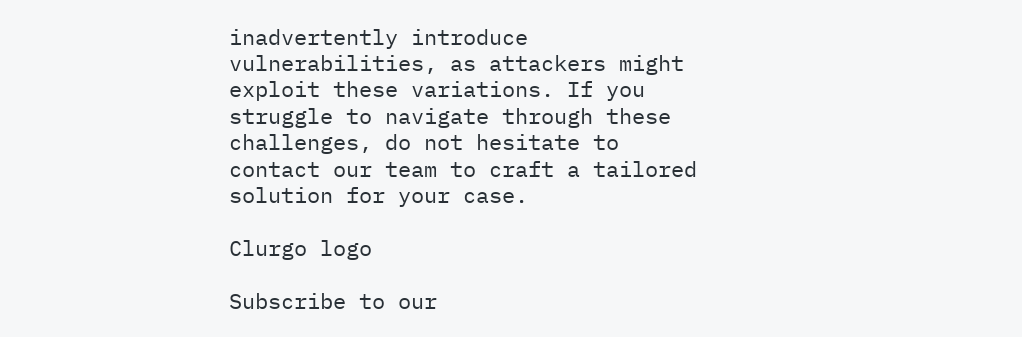inadvertently introduce vulnerabilities, as attackers might exploit these variations. If you struggle to navigate through these challenges, do not hesitate to contact our team to craft a tailored solution for your case.

Clurgo logo

Subscribe to our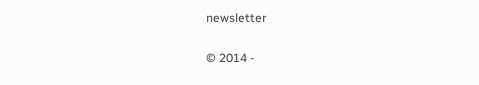newsletter

© 2014 -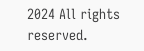2024 All rights reserved.